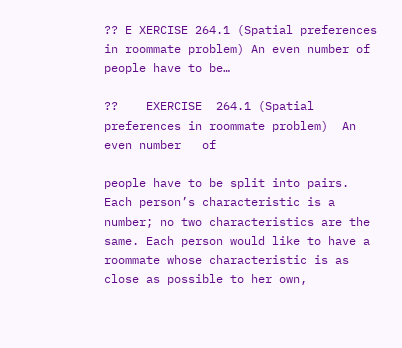?? E XERCISE 264.1 (Spatial preferences in roommate problem) An even number of people have to be…

??    EXERCISE  264.1 (Spatial preferences in roommate problem)  An even number   of

people have to be split into pairs. Each person’s characteristic is a number; no two characteristics are the same. Each person would like to have a roommate whose characteristic is as close as possible to her own,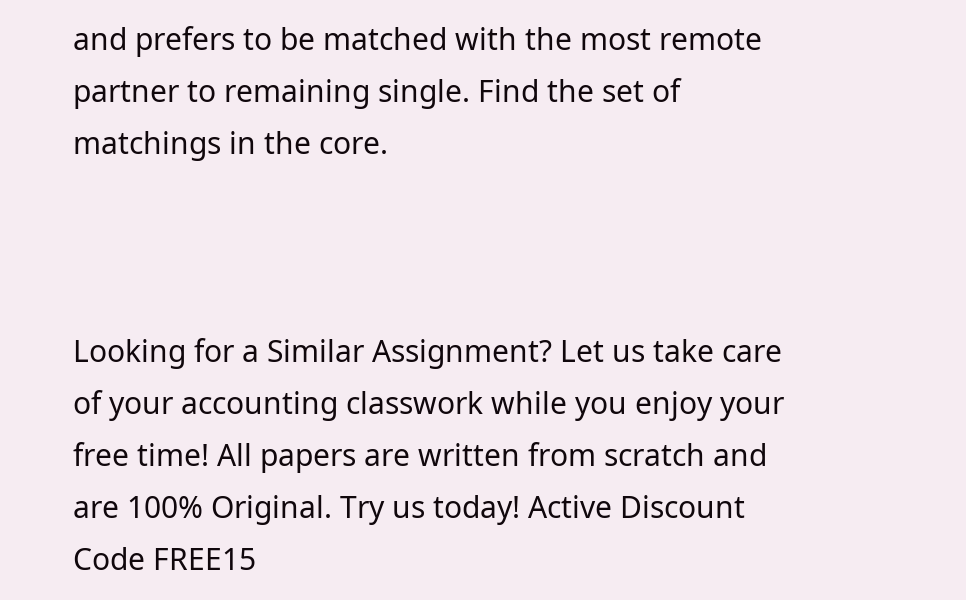and prefers to be matched with the most remote partner to remaining single. Find the set of matchings in the core.



Looking for a Similar Assignment? Let us take care of your accounting classwork while you enjoy your free time! All papers are written from scratch and are 100% Original. Try us today! Active Discount Code FREE15